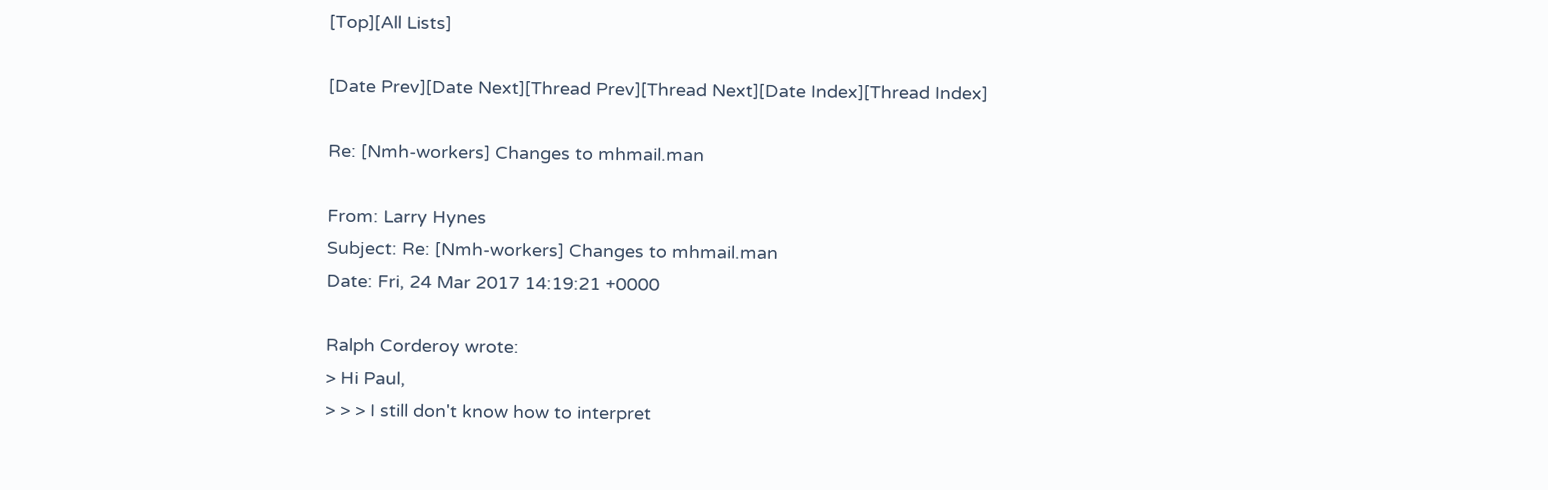[Top][All Lists]

[Date Prev][Date Next][Thread Prev][Thread Next][Date Index][Thread Index]

Re: [Nmh-workers] Changes to mhmail.man

From: Larry Hynes
Subject: Re: [Nmh-workers] Changes to mhmail.man
Date: Fri, 24 Mar 2017 14:19:21 +0000

Ralph Corderoy wrote:
> Hi Paul,
> > > I still don't know how to interpret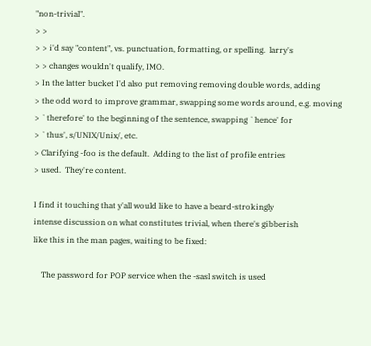"non-trivial".
> >
> > i'd say "content", vs. punctuation, formatting, or spelling.  larry's
> > changes wouldn't qualify, IMO.
> In the latter bucket I'd also put removing removing double words, adding
> the odd word to improve grammar, swapping some words around, e.g. moving
> `therefore' to the beginning of the sentence, swapping `hence' for
> `thus', s/UNIX/Unix/, etc.
> Clarifying -foo is the default.  Adding to the list of profile entries
> used.  They're content.

I find it touching that y'all would like to have a beard-strokingly
intense discussion on what constitutes trivial, when there's gibberish
like this in the man pages, waiting to be fixed:

    The password for POP service when the -sasl switch is used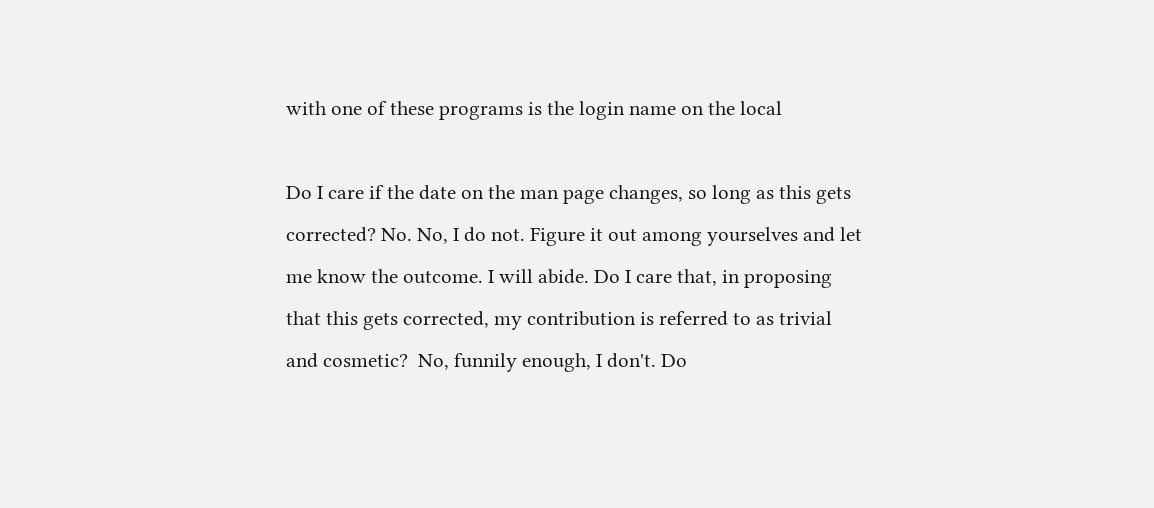with one of these programs is the login name on the local

Do I care if the date on the man page changes, so long as this gets
corrected? No. No, I do not. Figure it out among yourselves and let
me know the outcome. I will abide. Do I care that, in proposing
that this gets corrected, my contribution is referred to as trivial
and cosmetic?  No, funnily enough, I don't. Do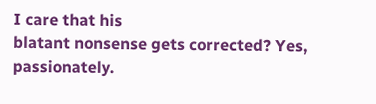I care that his
blatant nonsense gets corrected? Yes, passionately.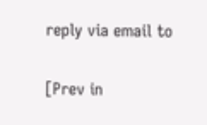reply via email to

[Prev in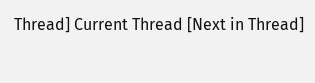Thread] Current Thread [Next in Thread]